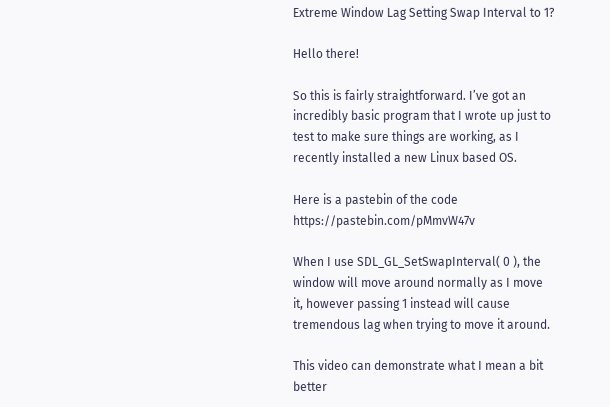Extreme Window Lag Setting Swap Interval to 1?

Hello there!

So this is fairly straightforward. I’ve got an incredibly basic program that I wrote up just to test to make sure things are working, as I recently installed a new Linux based OS.

Here is a pastebin of the code https://pastebin.com/pMmvW47v

When I use SDL_GL_SetSwapInterval( 0 ), the window will move around normally as I move it, however passing 1 instead will cause tremendous lag when trying to move it around.

This video can demonstrate what I mean a bit better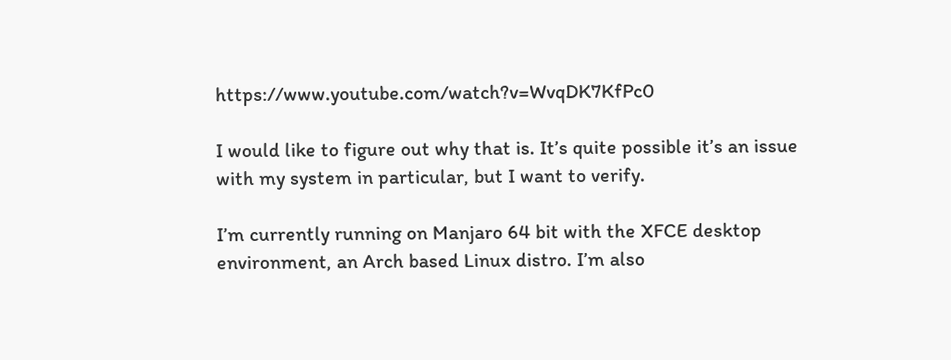https://www.youtube.com/watch?v=WvqDK7KfPc0

I would like to figure out why that is. It’s quite possible it’s an issue with my system in particular, but I want to verify.

I’m currently running on Manjaro 64 bit with the XFCE desktop environment, an Arch based Linux distro. I’m also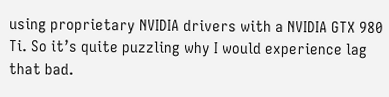using proprietary NVIDIA drivers with a NVIDIA GTX 980 Ti. So it’s quite puzzling why I would experience lag that bad.